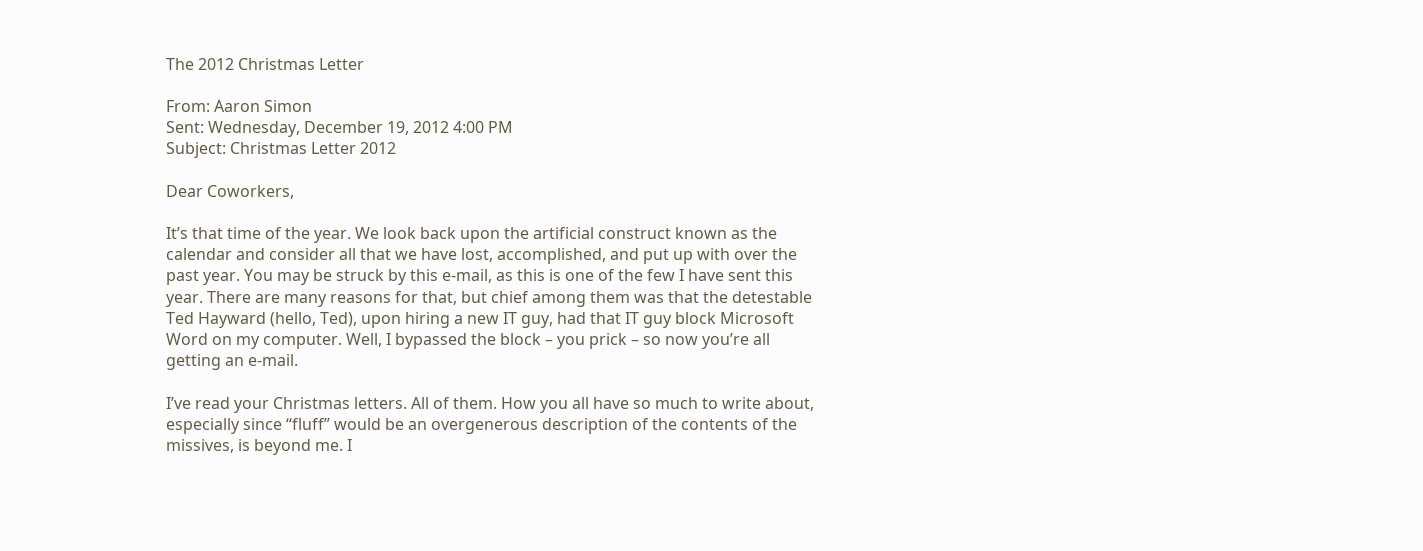The 2012 Christmas Letter

From: Aaron Simon
Sent: Wednesday, December 19, 2012 4:00 PM
Subject: Christmas Letter 2012

Dear Coworkers,

It’s that time of the year. We look back upon the artificial construct known as the calendar and consider all that we have lost, accomplished, and put up with over the past year. You may be struck by this e-mail, as this is one of the few I have sent this year. There are many reasons for that, but chief among them was that the detestable Ted Hayward (hello, Ted), upon hiring a new IT guy, had that IT guy block Microsoft Word on my computer. Well, I bypassed the block – you prick – so now you’re all getting an e-mail.

I’ve read your Christmas letters. All of them. How you all have so much to write about, especially since “fluff” would be an overgenerous description of the contents of the missives, is beyond me. I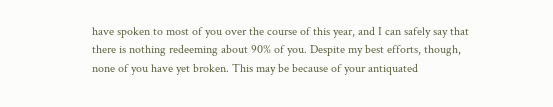have spoken to most of you over the course of this year, and I can safely say that there is nothing redeeming about 90% of you. Despite my best efforts, though, none of you have yet broken. This may be because of your antiquated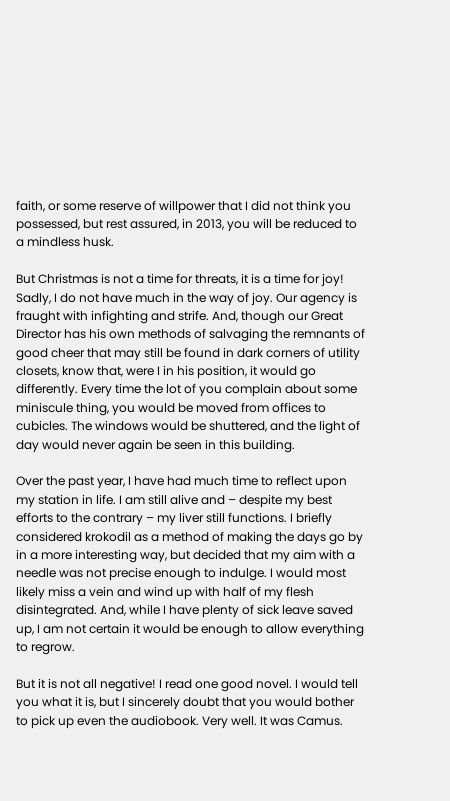faith, or some reserve of willpower that I did not think you possessed, but rest assured, in 2013, you will be reduced to a mindless husk.

But Christmas is not a time for threats, it is a time for joy! Sadly, I do not have much in the way of joy. Our agency is fraught with infighting and strife. And, though our Great Director has his own methods of salvaging the remnants of good cheer that may still be found in dark corners of utility closets, know that, were I in his position, it would go differently. Every time the lot of you complain about some miniscule thing, you would be moved from offices to cubicles. The windows would be shuttered, and the light of day would never again be seen in this building.

Over the past year, I have had much time to reflect upon my station in life. I am still alive and – despite my best efforts to the contrary – my liver still functions. I briefly considered krokodil as a method of making the days go by in a more interesting way, but decided that my aim with a needle was not precise enough to indulge. I would most likely miss a vein and wind up with half of my flesh disintegrated. And, while I have plenty of sick leave saved up, I am not certain it would be enough to allow everything to regrow.

But it is not all negative! I read one good novel. I would tell you what it is, but I sincerely doubt that you would bother to pick up even the audiobook. Very well. It was Camus.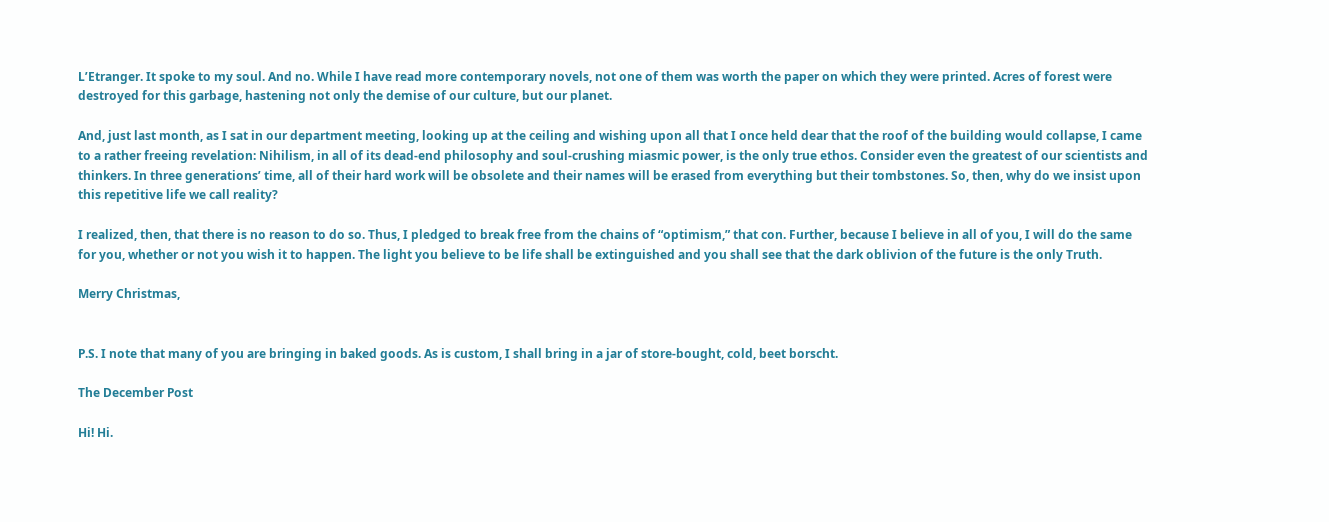L’Etranger. It spoke to my soul. And no. While I have read more contemporary novels, not one of them was worth the paper on which they were printed. Acres of forest were destroyed for this garbage, hastening not only the demise of our culture, but our planet.

And, just last month, as I sat in our department meeting, looking up at the ceiling and wishing upon all that I once held dear that the roof of the building would collapse, I came to a rather freeing revelation: Nihilism, in all of its dead-end philosophy and soul-crushing miasmic power, is the only true ethos. Consider even the greatest of our scientists and thinkers. In three generations’ time, all of their hard work will be obsolete and their names will be erased from everything but their tombstones. So, then, why do we insist upon this repetitive life we call reality?

I realized, then, that there is no reason to do so. Thus, I pledged to break free from the chains of “optimism,” that con. Further, because I believe in all of you, I will do the same for you, whether or not you wish it to happen. The light you believe to be life shall be extinguished and you shall see that the dark oblivion of the future is the only Truth.

Merry Christmas,


P.S. I note that many of you are bringing in baked goods. As is custom, I shall bring in a jar of store-bought, cold, beet borscht.

The December Post

Hi! Hi.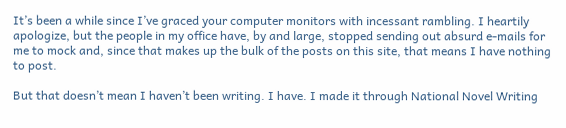It’s been a while since I’ve graced your computer monitors with incessant rambling. I heartily apologize, but the people in my office have, by and large, stopped sending out absurd e-mails for me to mock and, since that makes up the bulk of the posts on this site, that means I have nothing to post.

But that doesn’t mean I haven’t been writing. I have. I made it through National Novel Writing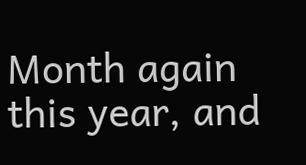Month again this year, and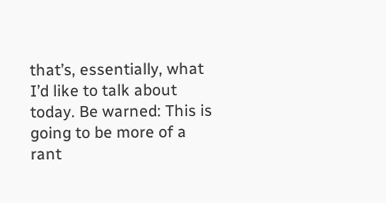that’s, essentially, what I’d like to talk about today. Be warned: This is going to be more of a rant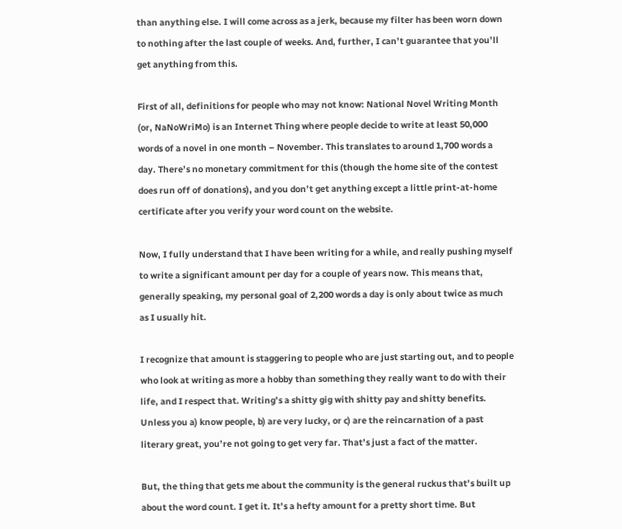than anything else. I will come across as a jerk, because my filter has been worn down to nothing after the last couple of weeks. And, further, I can’t guarantee that you’ll get anything from this.

First of all, definitions for people who may not know: National Novel Writing Month (or, NaNoWriMo) is an Internet Thing where people decide to write at least 50,000 words of a novel in one month – November. This translates to around 1,700 words a day. There’s no monetary commitment for this (though the home site of the contest does run off of donations), and you don’t get anything except a little print-at-home certificate after you verify your word count on the website.

Now, I fully understand that I have been writing for a while, and really pushing myself to write a significant amount per day for a couple of years now. This means that, generally speaking, my personal goal of 2,200 words a day is only about twice as much as I usually hit.

I recognize that amount is staggering to people who are just starting out, and to people who look at writing as more a hobby than something they really want to do with their life, and I respect that. Writing’s a shitty gig with shitty pay and shitty benefits. Unless you a) know people, b) are very lucky, or c) are the reincarnation of a past literary great, you’re not going to get very far. That’s just a fact of the matter.

But, the thing that gets me about the community is the general ruckus that’s built up about the word count. I get it. It’s a hefty amount for a pretty short time. But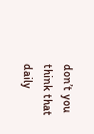don’t you think that daily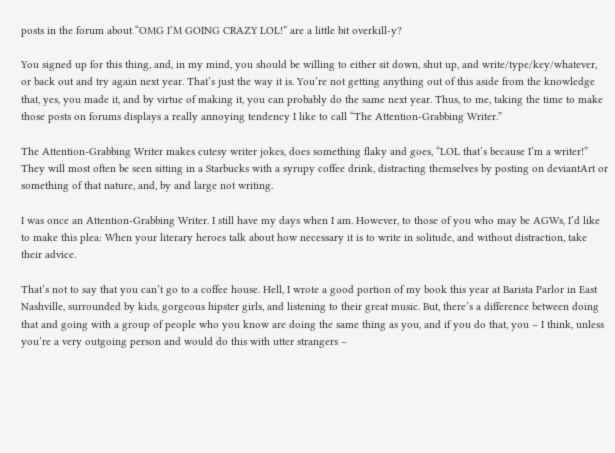posts in the forum about “OMG I’M GOING CRAZY LOL!” are a little bit overkill-y?

You signed up for this thing, and, in my mind, you should be willing to either sit down, shut up, and write/type/key/whatever, or back out and try again next year. That’s just the way it is. You’re not getting anything out of this aside from the knowledge that, yes, you made it, and by virtue of making it, you can probably do the same next year. Thus, to me, taking the time to make those posts on forums displays a really annoying tendency I like to call “The Attention-Grabbing Writer.”

The Attention-Grabbing Writer makes cutesy writer jokes, does something flaky and goes, “LOL that’s because I’m a writer!” They will most often be seen sitting in a Starbucks with a syrupy coffee drink, distracting themselves by posting on deviantArt or something of that nature, and, by and large not writing.

I was once an Attention-Grabbing Writer. I still have my days when I am. However, to those of you who may be AGWs, I’d like to make this plea: When your literary heroes talk about how necessary it is to write in solitude, and without distraction, take their advice.

That’s not to say that you can’t go to a coffee house. Hell, I wrote a good portion of my book this year at Barista Parlor in East Nashville, surrounded by kids, gorgeous hipster girls, and listening to their great music. But, there’s a difference between doing that and going with a group of people who you know are doing the same thing as you, and if you do that, you – I think, unless you’re a very outgoing person and would do this with utter strangers –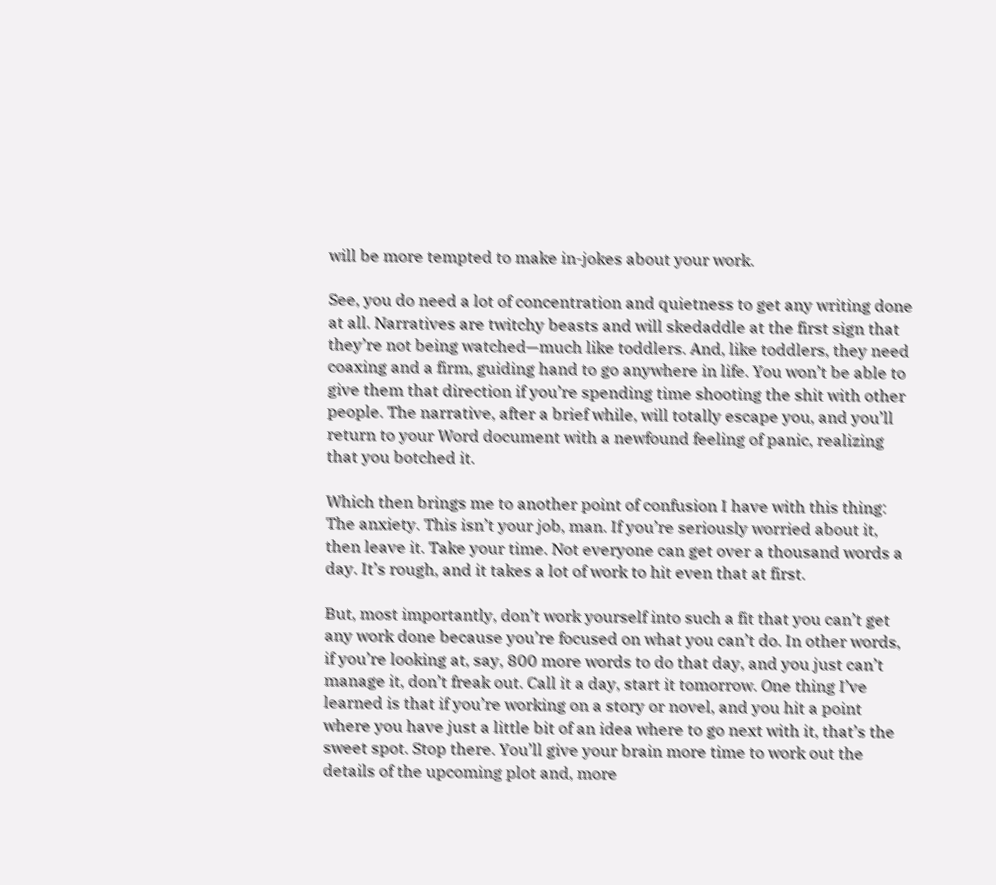will be more tempted to make in-jokes about your work.

See, you do need a lot of concentration and quietness to get any writing done at all. Narratives are twitchy beasts and will skedaddle at the first sign that they’re not being watched—much like toddlers. And, like toddlers, they need coaxing and a firm, guiding hand to go anywhere in life. You won’t be able to give them that direction if you’re spending time shooting the shit with other people. The narrative, after a brief while, will totally escape you, and you’ll return to your Word document with a newfound feeling of panic, realizing that you botched it.

Which then brings me to another point of confusion I have with this thing: The anxiety. This isn’t your job, man. If you’re seriously worried about it, then leave it. Take your time. Not everyone can get over a thousand words a day. It’s rough, and it takes a lot of work to hit even that at first.

But, most importantly, don’t work yourself into such a fit that you can’t get any work done because you’re focused on what you can’t do. In other words, if you’re looking at, say, 800 more words to do that day, and you just can’t manage it, don’t freak out. Call it a day, start it tomorrow. One thing I’ve learned is that if you’re working on a story or novel, and you hit a point where you have just a little bit of an idea where to go next with it, that’s the sweet spot. Stop there. You’ll give your brain more time to work out the details of the upcoming plot and, more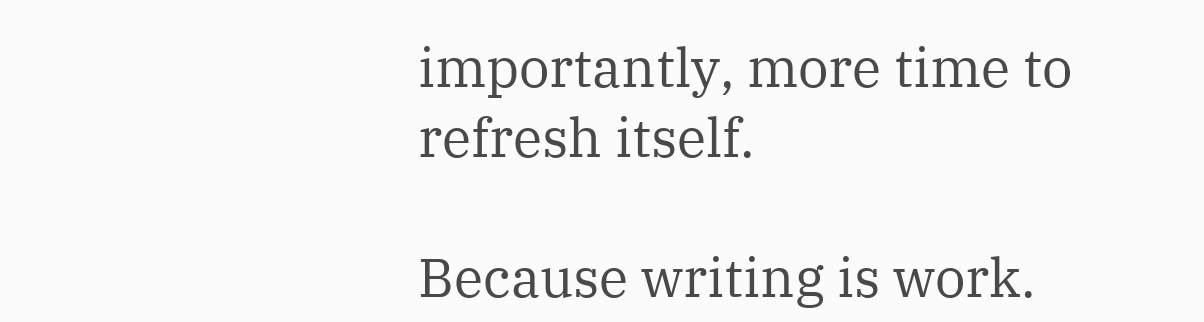importantly, more time to refresh itself.

Because writing is work.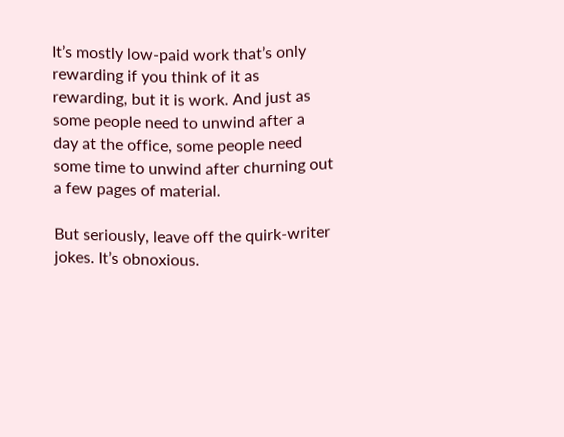It’s mostly low-paid work that’s only rewarding if you think of it as rewarding, but it is work. And just as some people need to unwind after a day at the office, some people need some time to unwind after churning out a few pages of material.

But seriously, leave off the quirk-writer jokes. It’s obnoxious.